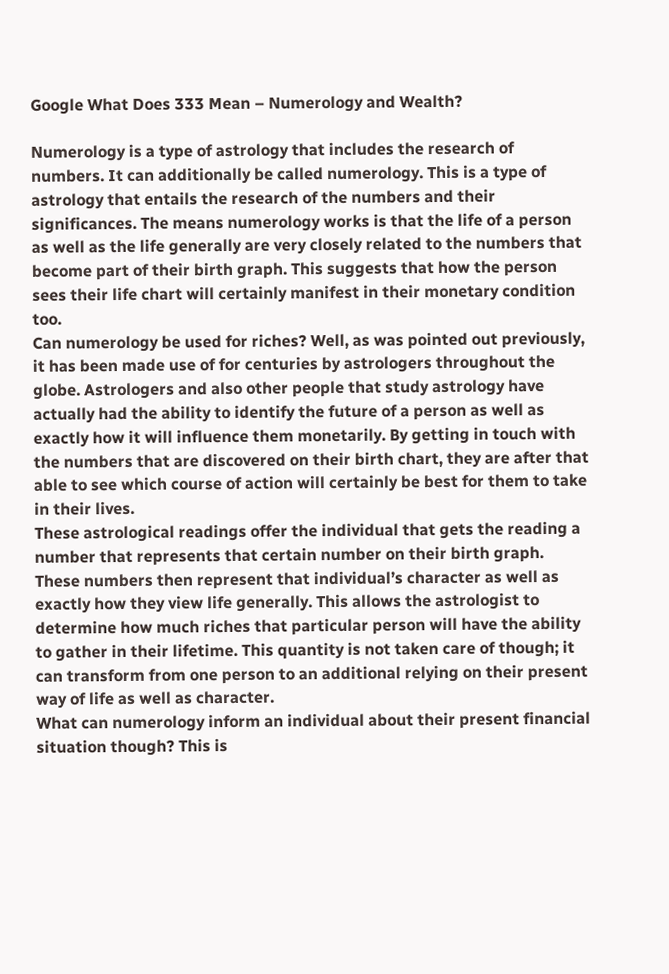Google What Does 333 Mean – Numerology and Wealth?

Numerology is a type of astrology that includes the research of numbers. It can additionally be called numerology. This is a type of astrology that entails the research of the numbers and their significances. The means numerology works is that the life of a person as well as the life generally are very closely related to the numbers that become part of their birth graph. This suggests that how the person sees their life chart will certainly manifest in their monetary condition too.
Can numerology be used for riches? Well, as was pointed out previously, it has been made use of for centuries by astrologers throughout the globe. Astrologers and also other people that study astrology have actually had the ability to identify the future of a person as well as exactly how it will influence them monetarily. By getting in touch with the numbers that are discovered on their birth chart, they are after that able to see which course of action will certainly be best for them to take in their lives.
These astrological readings offer the individual that gets the reading a number that represents that certain number on their birth graph. These numbers then represent that individual’s character as well as exactly how they view life generally. This allows the astrologist to determine how much riches that particular person will have the ability to gather in their lifetime. This quantity is not taken care of though; it can transform from one person to an additional relying on their present way of life as well as character.
What can numerology inform an individual about their present financial situation though? This is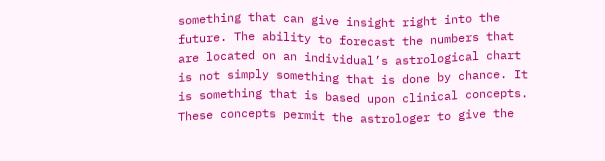something that can give insight right into the future. The ability to forecast the numbers that are located on an individual’s astrological chart is not simply something that is done by chance. It is something that is based upon clinical concepts. These concepts permit the astrologer to give the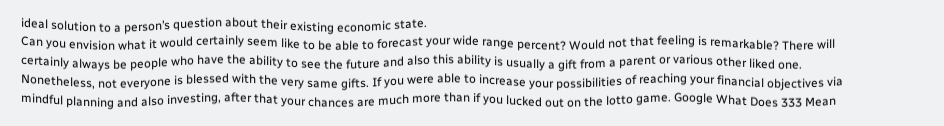ideal solution to a person’s question about their existing economic state.
Can you envision what it would certainly seem like to be able to forecast your wide range percent? Would not that feeling is remarkable? There will certainly always be people who have the ability to see the future and also this ability is usually a gift from a parent or various other liked one. Nonetheless, not everyone is blessed with the very same gifts. If you were able to increase your possibilities of reaching your financial objectives via mindful planning and also investing, after that your chances are much more than if you lucked out on the lotto game. Google What Does 333 Mean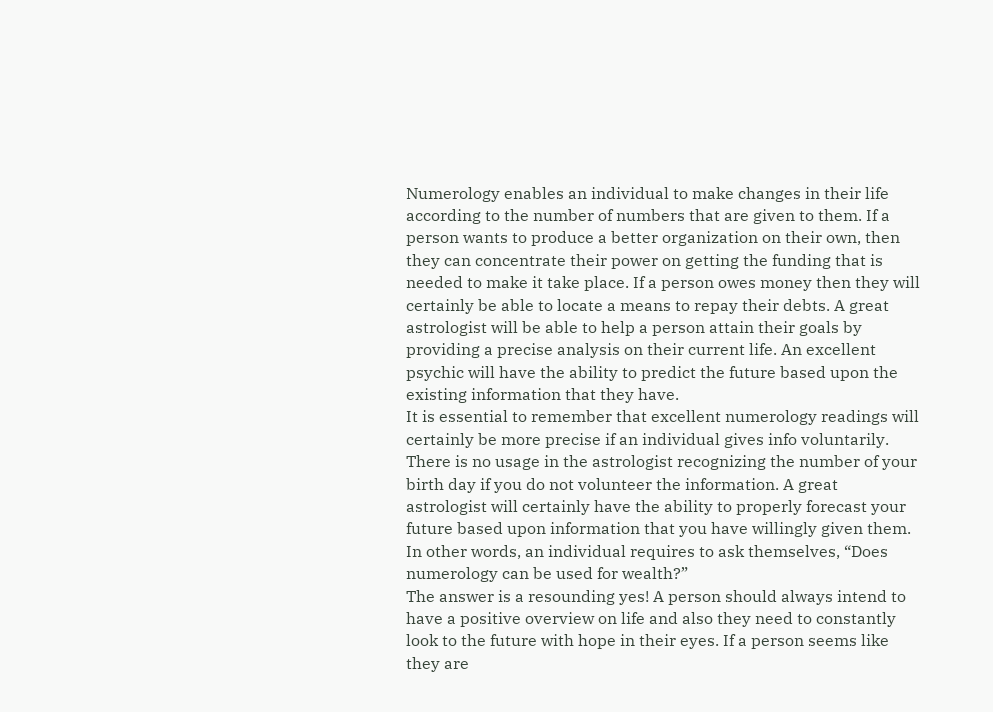Numerology enables an individual to make changes in their life according to the number of numbers that are given to them. If a person wants to produce a better organization on their own, then they can concentrate their power on getting the funding that is needed to make it take place. If a person owes money then they will certainly be able to locate a means to repay their debts. A great astrologist will be able to help a person attain their goals by providing a precise analysis on their current life. An excellent psychic will have the ability to predict the future based upon the existing information that they have.
It is essential to remember that excellent numerology readings will certainly be more precise if an individual gives info voluntarily. There is no usage in the astrologist recognizing the number of your birth day if you do not volunteer the information. A great astrologist will certainly have the ability to properly forecast your future based upon information that you have willingly given them. In other words, an individual requires to ask themselves, “Does numerology can be used for wealth?”
The answer is a resounding yes! A person should always intend to have a positive overview on life and also they need to constantly look to the future with hope in their eyes. If a person seems like they are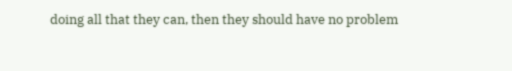doing all that they can, then they should have no problem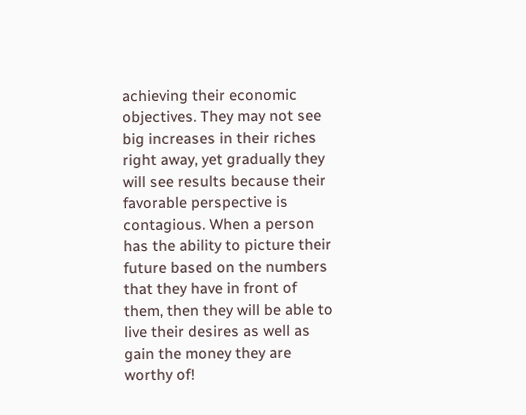achieving their economic objectives. They may not see big increases in their riches right away, yet gradually they will see results because their favorable perspective is contagious. When a person has the ability to picture their future based on the numbers that they have in front of them, then they will be able to live their desires as well as gain the money they are worthy of!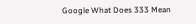Google What Does 333 Mean